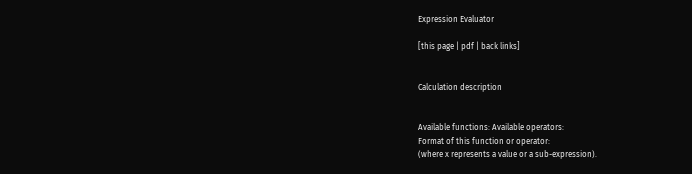Expression Evaluator

[this page | pdf | back links]


Calculation description


Available functions: Available operators:
Format of this function or operator:
(where x represents a value or a sub-expression).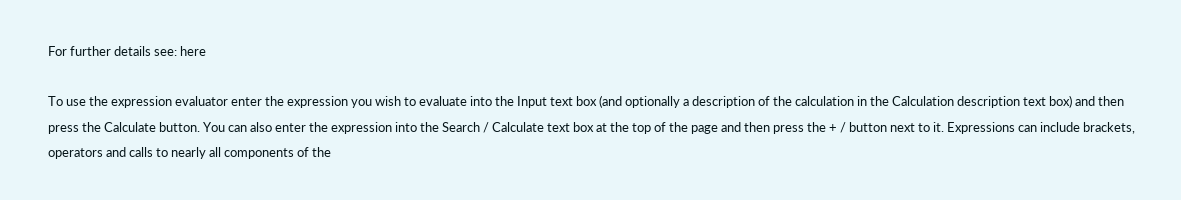For further details see: here

To use the expression evaluator enter the expression you wish to evaluate into the Input text box (and optionally a description of the calculation in the Calculation description text box) and then press the Calculate button. You can also enter the expression into the Search / Calculate text box at the top of the page and then press the + / button next to it. Expressions can include brackets, operators and calls to nearly all components of the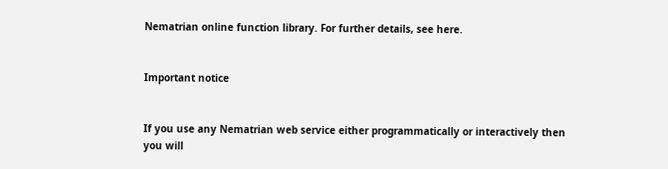Nematrian online function library. For further details, see here.


Important notice


If you use any Nematrian web service either programmatically or interactively then you will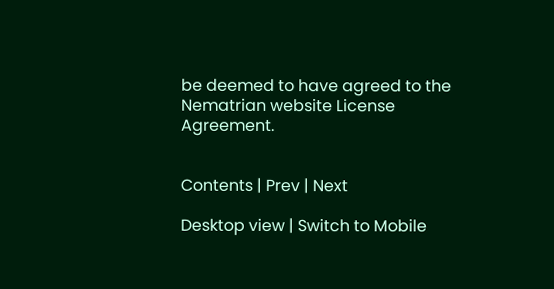be deemed to have agreed to the Nematrian website License Agreement.


Contents | Prev | Next

Desktop view | Switch to Mobile